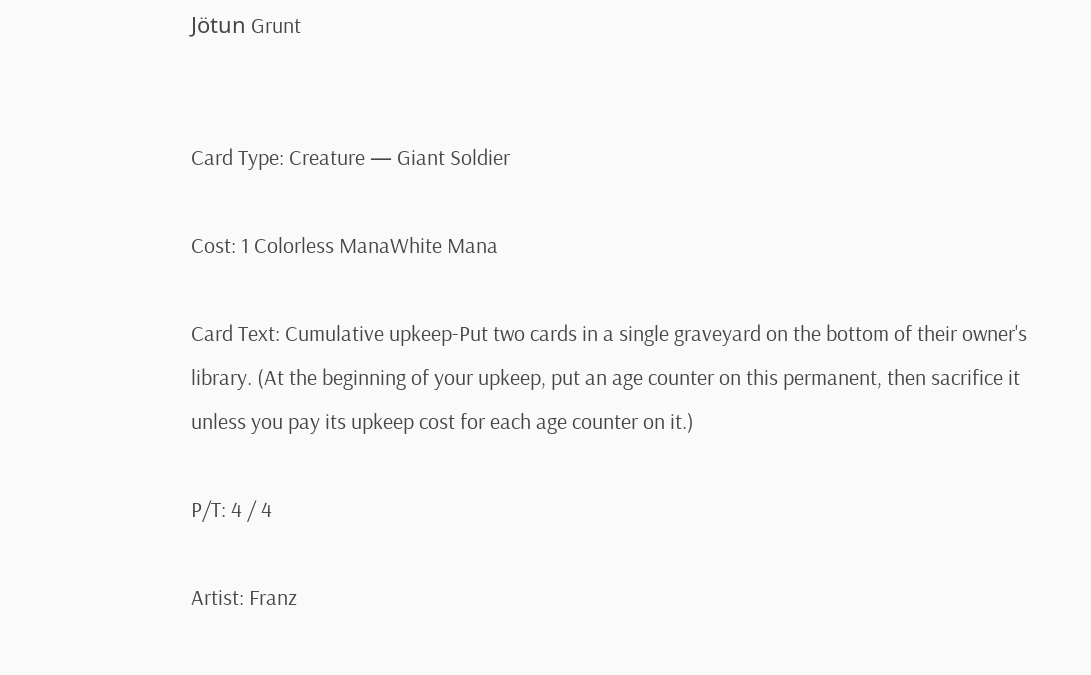Jötun Grunt


Card Type: Creature — Giant Soldier

Cost: 1 Colorless ManaWhite Mana

Card Text: Cumulative upkeep-Put two cards in a single graveyard on the bottom of their owner's library. (At the beginning of your upkeep, put an age counter on this permanent, then sacrifice it unless you pay its upkeep cost for each age counter on it.)

P/T: 4 / 4

Artist: Franz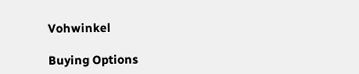Vohwinkel

Buying Options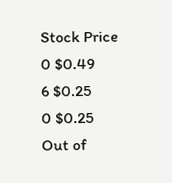Stock Price
0 $0.49
6 $0.25
0 $0.25
Out of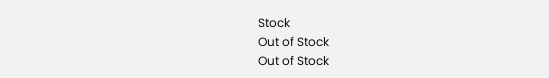Stock
Out of Stock
Out of Stock